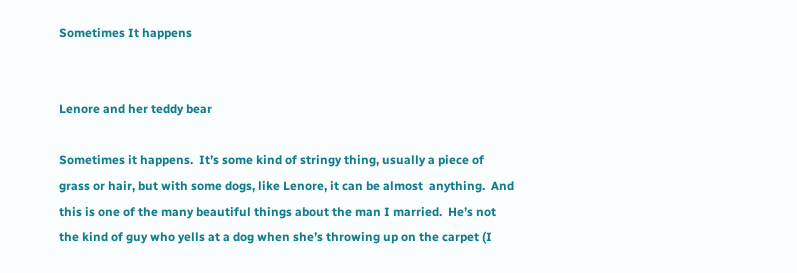Sometimes It happens


Lenore and her teddy bear

Sometimes it happens.  It’s some kind of stringy thing, usually a piece of grass or hair, but with some dogs, like Lenore, it can be almost  anything.  And this is one of the many beautiful things about the man I married.  He’s not the kind of guy who yells at a dog when she’s throwing up on the carpet (I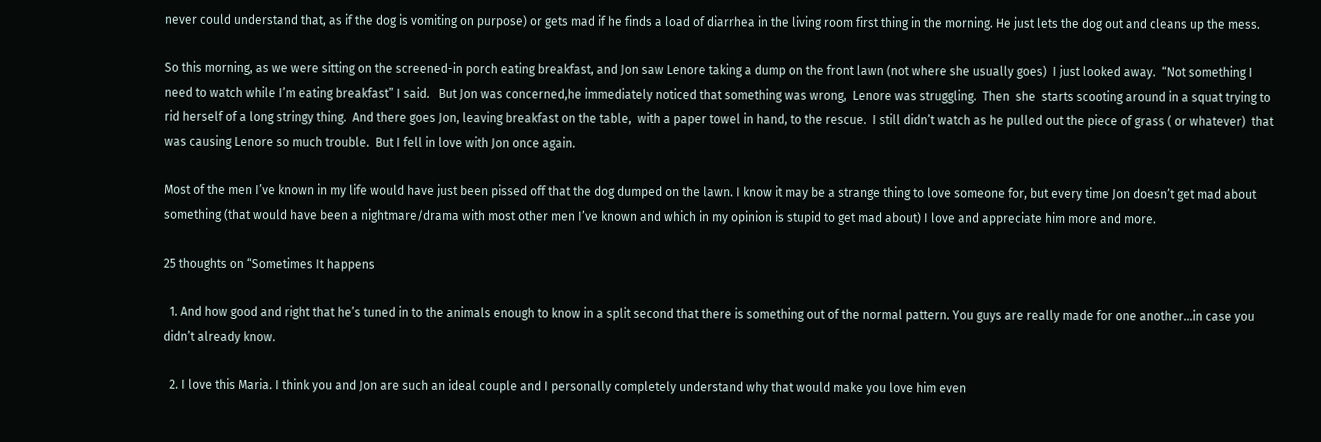never could understand that, as if the dog is vomiting on purpose) or gets mad if he finds a load of diarrhea in the living room first thing in the morning. He just lets the dog out and cleans up the mess.

So this morning, as we were sitting on the screened-in porch eating breakfast, and Jon saw Lenore taking a dump on the front lawn (not where she usually goes)  I just looked away.  “Not something I need to watch while I’m eating breakfast” I said.   But Jon was concerned,he immediately noticed that something was wrong,  Lenore was struggling.  Then  she  starts scooting around in a squat trying to rid herself of a long stringy thing.  And there goes Jon, leaving breakfast on the table,  with a paper towel in hand, to the rescue.  I still didn’t watch as he pulled out the piece of grass ( or whatever)  that was causing Lenore so much trouble.  But I fell in love with Jon once again.

Most of the men I’ve known in my life would have just been pissed off that the dog dumped on the lawn. I know it may be a strange thing to love someone for, but every time Jon doesn’t get mad about something (that would have been a nightmare/drama with most other men I’ve known and which in my opinion is stupid to get mad about) I love and appreciate him more and more.

25 thoughts on “Sometimes It happens

  1. And how good and right that he’s tuned in to the animals enough to know in a split second that there is something out of the normal pattern. You guys are really made for one another…in case you didn’t already know.

  2. I love this Maria. I think you and Jon are such an ideal couple and I personally completely understand why that would make you love him even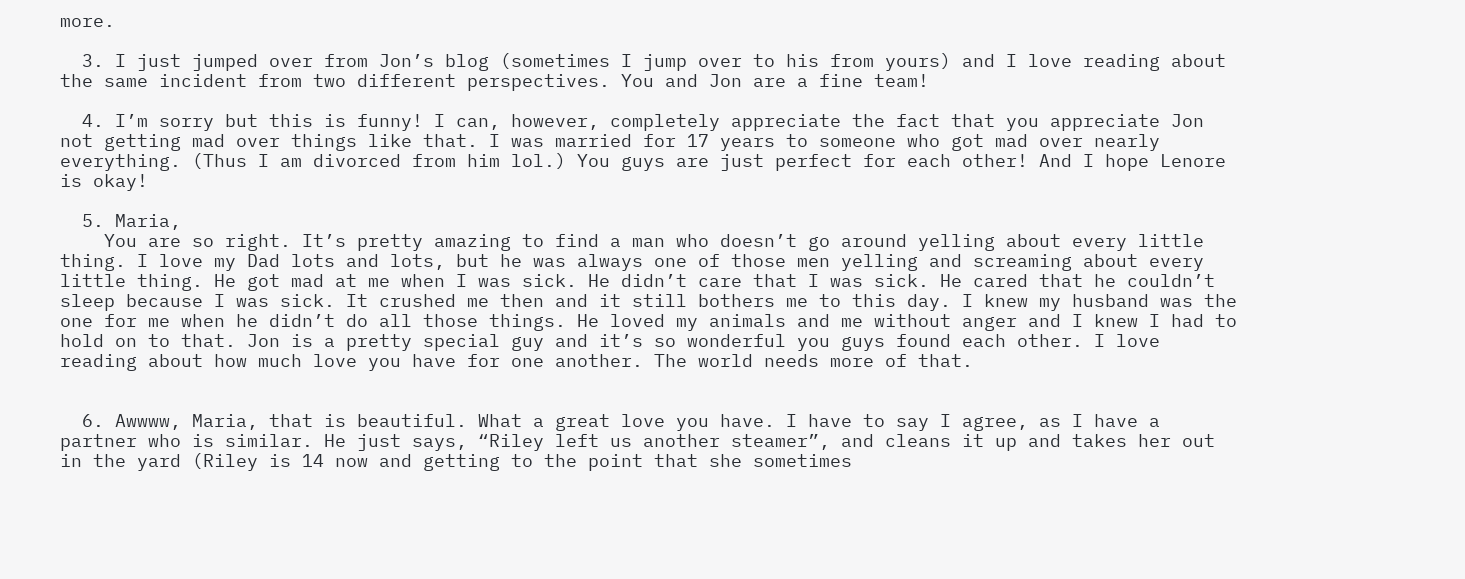more.

  3. I just jumped over from Jon’s blog (sometimes I jump over to his from yours) and I love reading about the same incident from two different perspectives. You and Jon are a fine team!

  4. I’m sorry but this is funny! I can, however, completely appreciate the fact that you appreciate Jon not getting mad over things like that. I was married for 17 years to someone who got mad over nearly everything. (Thus I am divorced from him lol.) You guys are just perfect for each other! And I hope Lenore is okay!

  5. Maria,
    You are so right. It’s pretty amazing to find a man who doesn’t go around yelling about every little thing. I love my Dad lots and lots, but he was always one of those men yelling and screaming about every little thing. He got mad at me when I was sick. He didn’t care that I was sick. He cared that he couldn’t sleep because I was sick. It crushed me then and it still bothers me to this day. I knew my husband was the one for me when he didn’t do all those things. He loved my animals and me without anger and I knew I had to hold on to that. Jon is a pretty special guy and it’s so wonderful you guys found each other. I love reading about how much love you have for one another. The world needs more of that.


  6. Awwww, Maria, that is beautiful. What a great love you have. I have to say I agree, as I have a partner who is similar. He just says, “Riley left us another steamer”, and cleans it up and takes her out in the yard (Riley is 14 now and getting to the point that she sometimes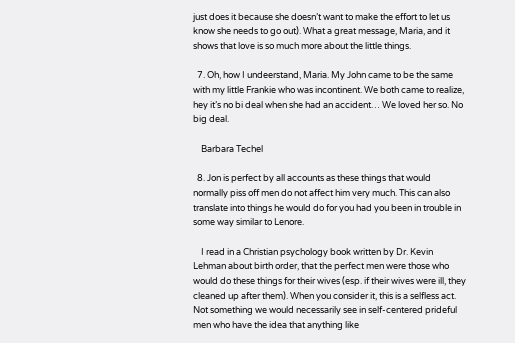just does it because she doesn’t want to make the effort to let us know she needs to go out). What a great message, Maria, and it shows that love is so much more about the little things.

  7. Oh, how I undeerstand, Maria. My John came to be the same with my little Frankie who was incontinent. We both came to realize, hey it’s no bi deal when she had an accident… We loved her so. No big deal.

    Barbara Techel

  8. Jon is perfect by all accounts as these things that would normally piss off men do not affect him very much. This can also translate into things he would do for you had you been in trouble in some way similar to Lenore.

    I read in a Christian psychology book written by Dr. Kevin Lehman about birth order, that the perfect men were those who would do these things for their wives (esp. if their wives were ill, they cleaned up after them). When you consider it, this is a selfless act. Not something we would necessarily see in self-centered prideful men who have the idea that anything like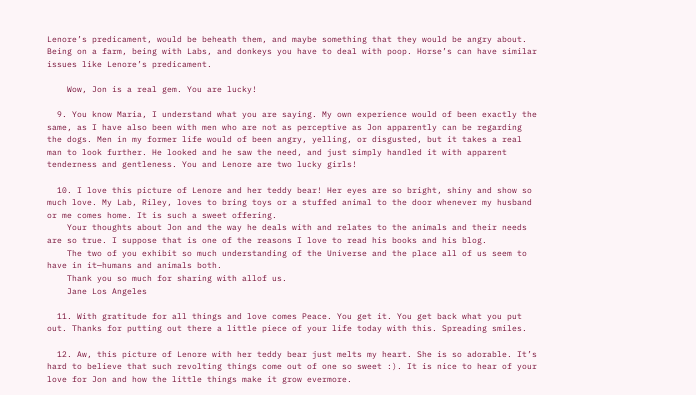Lenore’s predicament, would be beheath them, and maybe something that they would be angry about. Being on a farm, being with Labs, and donkeys you have to deal with poop. Horse’s can have similar issues like Lenore’s predicament.

    Wow, Jon is a real gem. You are lucky!

  9. You know Maria, I understand what you are saying. My own experience would of been exactly the same, as I have also been with men who are not as perceptive as Jon apparently can be regarding the dogs. Men in my former life would of been angry, yelling, or disgusted, but it takes a real man to look further. He looked and he saw the need, and just simply handled it with apparent tenderness and gentleness. You and Lenore are two lucky girls!

  10. I love this picture of Lenore and her teddy bear! Her eyes are so bright, shiny and show so much love. My Lab, Riley, loves to bring toys or a stuffed animal to the door whenever my husband or me comes home. It is such a sweet offering.
    Your thoughts about Jon and the way he deals with and relates to the animals and their needs are so true. I suppose that is one of the reasons I love to read his books and his blog.
    The two of you exhibit so much understanding of the Universe and the place all of us seem to have in it—humans and animals both.
    Thank you so much for sharing with allof us.
    Jane Los Angeles

  11. With gratitude for all things and love comes Peace. You get it. You get back what you put out. Thanks for putting out there a little piece of your life today with this. Spreading smiles.

  12. Aw, this picture of Lenore with her teddy bear just melts my heart. She is so adorable. It’s hard to believe that such revolting things come out of one so sweet :). It is nice to hear of your love for Jon and how the little things make it grow evermore.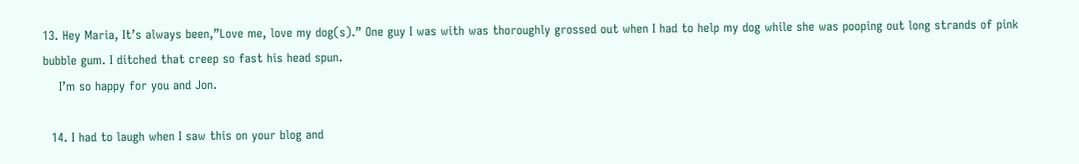13. Hey Maria, It’s always been,”Love me, love my dog(s).” One guy I was with was thoroughly grossed out when I had to help my dog while she was pooping out long strands of pink bubble gum. I ditched that creep so fast his head spun.
    I’m so happy for you and Jon.

  14. I had to laugh when I saw this on your blog and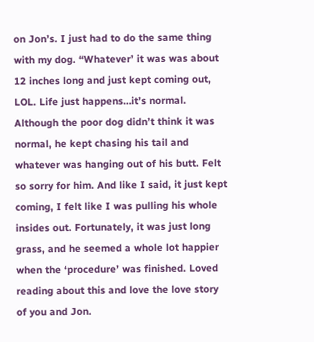on Jon’s. I just had to do the same thing with my dog. “Whatever’ it was was about 12 inches long and just kept coming out, LOL. Life just happens…it’s normal. Although the poor dog didn’t think it was normal, he kept chasing his tail and whatever was hanging out of his butt. Felt so sorry for him. And like I said, it just kept coming, I felt like I was pulling his whole insides out. Fortunately, it was just long grass, and he seemed a whole lot happier when the ‘procedure’ was finished. Loved reading about this and love the love story of you and Jon.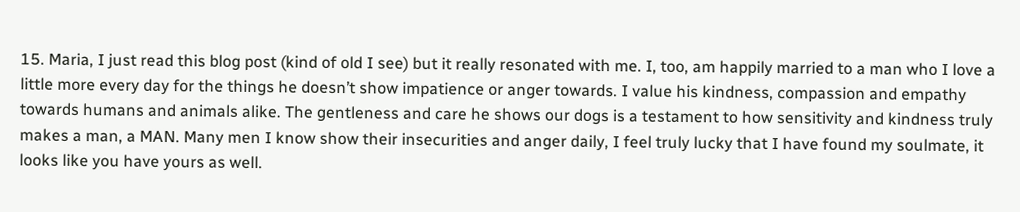15. Maria, I just read this blog post (kind of old I see) but it really resonated with me. I, too, am happily married to a man who I love a little more every day for the things he doesn’t show impatience or anger towards. I value his kindness, compassion and empathy towards humans and animals alike. The gentleness and care he shows our dogs is a testament to how sensitivity and kindness truly makes a man, a MAN. Many men I know show their insecurities and anger daily, I feel truly lucky that I have found my soulmate, it looks like you have yours as well.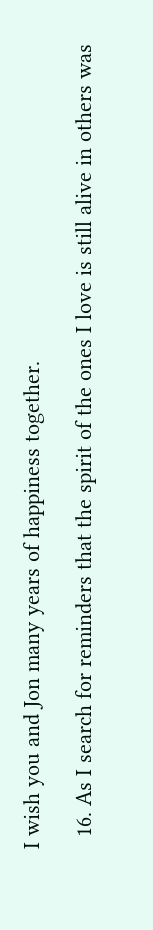I wish you and Jon many years of happiness together.

  16. As I search for reminders that the spirit of the ones I love is still alive in others was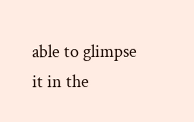able to glimpse it in the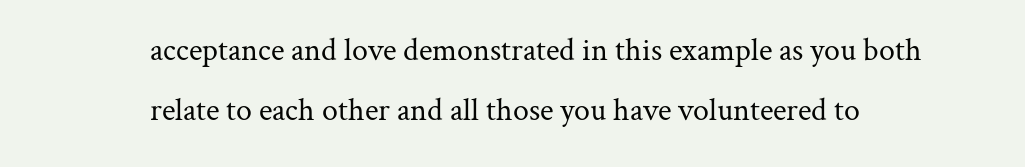acceptance and love demonstrated in this example as you both relate to each other and all those you have volunteered to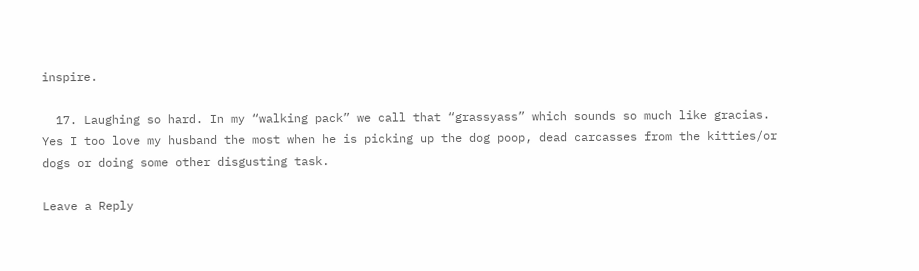inspire.

  17. Laughing so hard. In my “walking pack” we call that “grassyass” which sounds so much like gracias. Yes I too love my husband the most when he is picking up the dog poop, dead carcasses from the kitties/or dogs or doing some other disgusting task.

Leave a Reply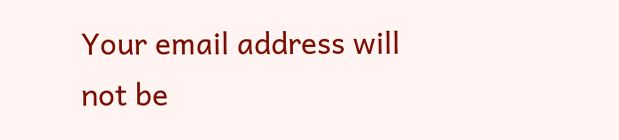Your email address will not be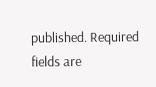published. Required fields are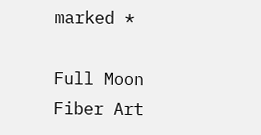marked *

Full Moon Fiber Art